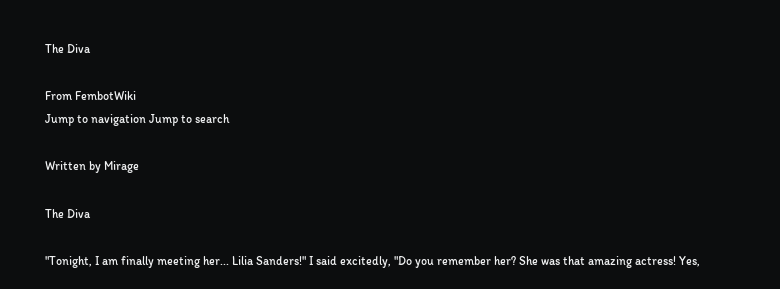The Diva

From FembotWiki
Jump to navigation Jump to search

Written by Mirage

The Diva

"Tonight, I am finally meeting her... Lilia Sanders!" I said excitedly, "Do you remember her? She was that amazing actress! Yes,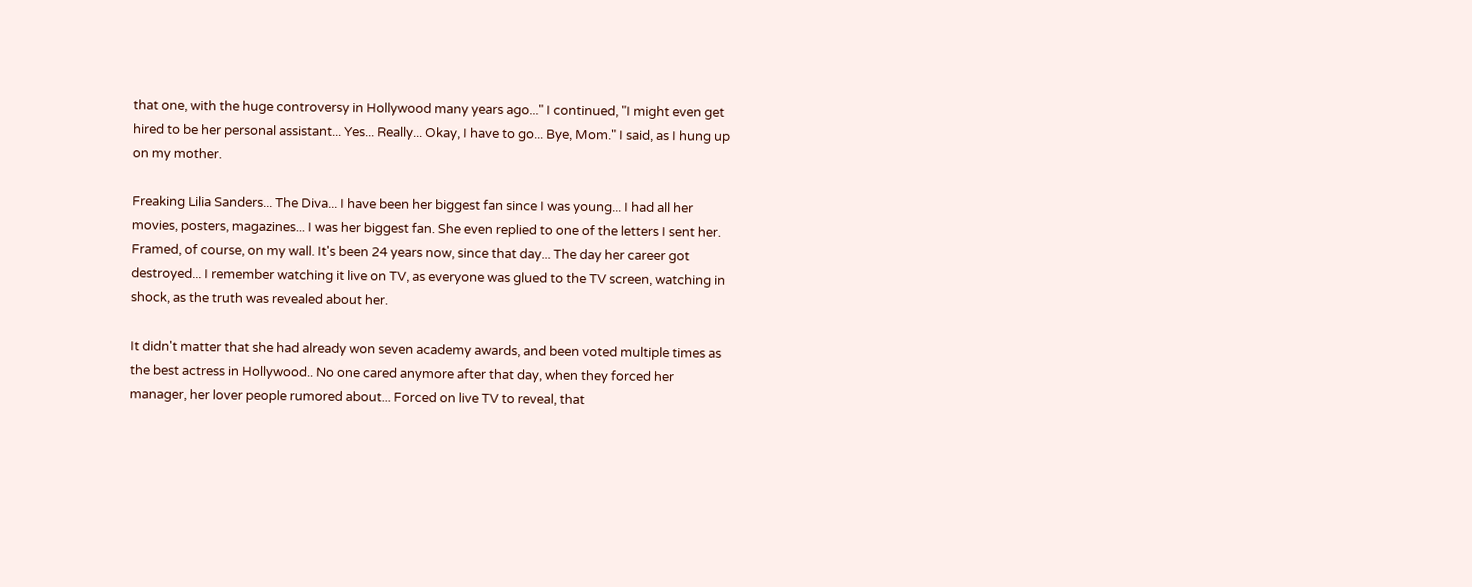that one, with the huge controversy in Hollywood many years ago..." I continued, "I might even get hired to be her personal assistant... Yes... Really... Okay, I have to go... Bye, Mom." I said, as I hung up on my mother.

Freaking Lilia Sanders... The Diva... I have been her biggest fan since I was young... I had all her movies, posters, magazines... I was her biggest fan. She even replied to one of the letters I sent her. Framed, of course, on my wall. It's been 24 years now, since that day... The day her career got destroyed... I remember watching it live on TV, as everyone was glued to the TV screen, watching in shock, as the truth was revealed about her.

It didn't matter that she had already won seven academy awards, and been voted multiple times as the best actress in Hollywood.. No one cared anymore after that day, when they forced her manager, her lover people rumored about... Forced on live TV to reveal, that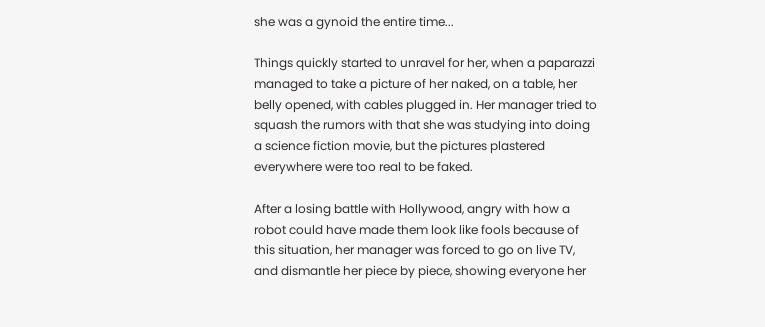she was a gynoid the entire time...

Things quickly started to unravel for her, when a paparazzi managed to take a picture of her naked, on a table, her belly opened, with cables plugged in. Her manager tried to squash the rumors with that she was studying into doing a science fiction movie, but the pictures plastered everywhere were too real to be faked.

After a losing battle with Hollywood, angry with how a robot could have made them look like fools because of this situation, her manager was forced to go on live TV, and dismantle her piece by piece, showing everyone her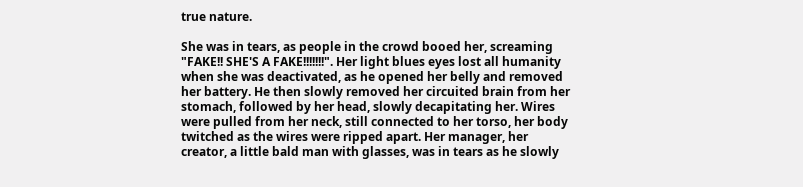true nature.

She was in tears, as people in the crowd booed her, screaming "FAKE!! SHE'S A FAKE!!!!!!!". Her light blues eyes lost all humanity when she was deactivated, as he opened her belly and removed her battery. He then slowly removed her circuited brain from her stomach, followed by her head, slowly decapitating her. Wires were pulled from her neck, still connected to her torso, her body twitched as the wires were ripped apart. Her manager, her creator, a little bald man with glasses, was in tears as he slowly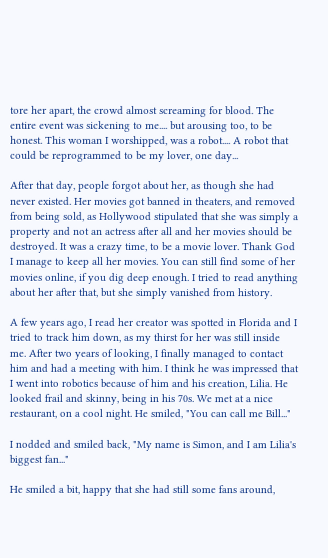tore her apart, the crowd almost screaming for blood. The entire event was sickening to me.... but arousing too, to be honest. This woman I worshipped, was a robot.... A robot that could be reprogrammed to be my lover, one day...

After that day, people forgot about her, as though she had never existed. Her movies got banned in theaters, and removed from being sold, as Hollywood stipulated that she was simply a property and not an actress after all and her movies should be destroyed. It was a crazy time, to be a movie lover. Thank God I manage to keep all her movies. You can still find some of her movies online, if you dig deep enough. I tried to read anything about her after that, but she simply vanished from history.

A few years ago, I read her creator was spotted in Florida and I tried to track him down, as my thirst for her was still inside me. After two years of looking, I finally managed to contact him and had a meeting with him. I think he was impressed that I went into robotics because of him and his creation, Lilia. He looked frail and skinny, being in his 70s. We met at a nice restaurant, on a cool night. He smiled, "You can call me Bill..."

I nodded and smiled back, "My name is Simon, and I am Lilia's biggest fan..."

He smiled a bit, happy that she had still some fans around,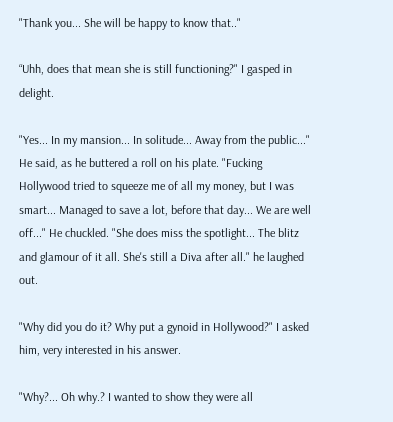"Thank you... She will be happy to know that.."

“Uhh, does that mean she is still functioning?" I gasped in delight.

"Yes... In my mansion... In solitude... Away from the public..." He said, as he buttered a roll on his plate. "Fucking Hollywood tried to squeeze me of all my money, but I was smart... Managed to save a lot, before that day... We are well off..." He chuckled. "She does miss the spotlight... The blitz and glamour of it all. She's still a Diva after all." he laughed out.

"Why did you do it? Why put a gynoid in Hollywood?" I asked him, very interested in his answer.

"Why?... Oh why.? I wanted to show they were all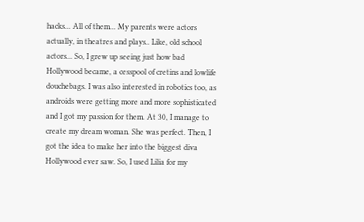hacks... All of them... My parents were actors actually, in theatres and plays.. Like, old school actors... So, I grew up seeing just how bad Hollywood became, a cesspool of cretins and lowlife douchebags. I was also interested in robotics too, as androids were getting more and more sophisticated and I got my passion for them. At 30, I manage to create my dream woman. She was perfect. Then, I got the idea to make her into the biggest diva Hollywood ever saw. So, I used Lilia for my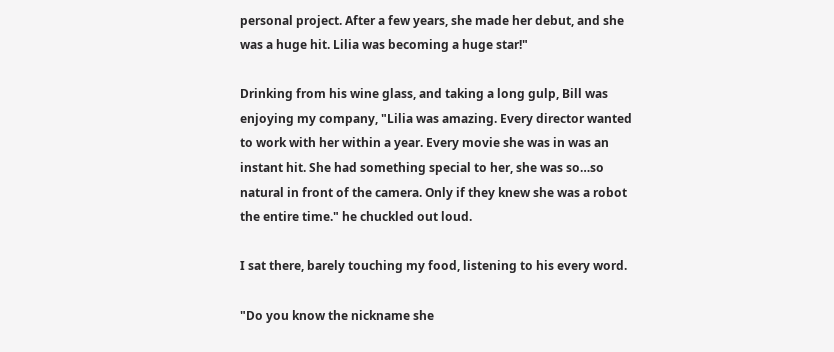personal project. After a few years, she made her debut, and she was a huge hit. Lilia was becoming a huge star!"

Drinking from his wine glass, and taking a long gulp, Bill was enjoying my company, "Lilia was amazing. Every director wanted to work with her within a year. Every movie she was in was an instant hit. She had something special to her, she was so…so natural in front of the camera. Only if they knew she was a robot the entire time." he chuckled out loud.

I sat there, barely touching my food, listening to his every word.

"Do you know the nickname she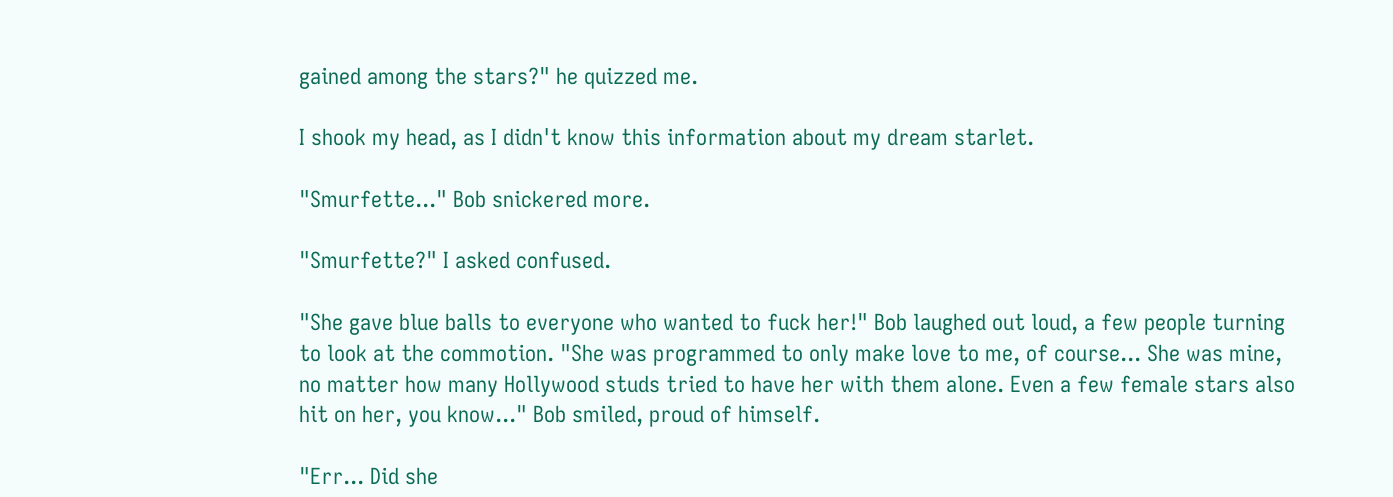gained among the stars?" he quizzed me.

I shook my head, as I didn't know this information about my dream starlet.

"Smurfette..." Bob snickered more.

"Smurfette?" I asked confused.

"She gave blue balls to everyone who wanted to fuck her!" Bob laughed out loud, a few people turning to look at the commotion. "She was programmed to only make love to me, of course... She was mine, no matter how many Hollywood studs tried to have her with them alone. Even a few female stars also hit on her, you know..." Bob smiled, proud of himself.

"Err... Did she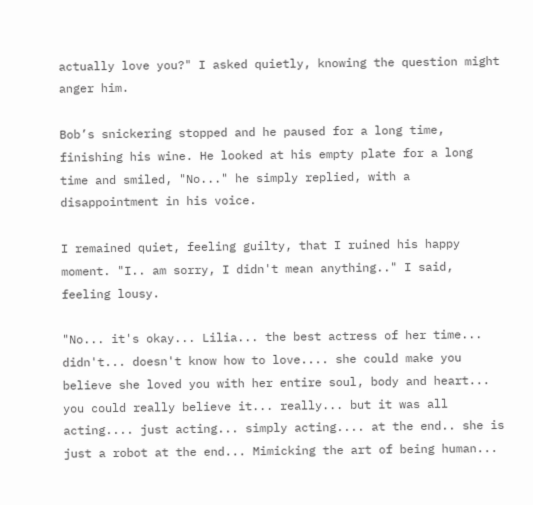actually love you?" I asked quietly, knowing the question might anger him.

Bob’s snickering stopped and he paused for a long time, finishing his wine. He looked at his empty plate for a long time and smiled, "No..." he simply replied, with a disappointment in his voice.

I remained quiet, feeling guilty, that I ruined his happy moment. "I.. am sorry, I didn't mean anything.." I said, feeling lousy.

"No... it's okay... Lilia... the best actress of her time... didn't... doesn't know how to love.... she could make you believe she loved you with her entire soul, body and heart... you could really believe it... really... but it was all acting.... just acting... simply acting.... at the end.. she is just a robot at the end... Mimicking the art of being human...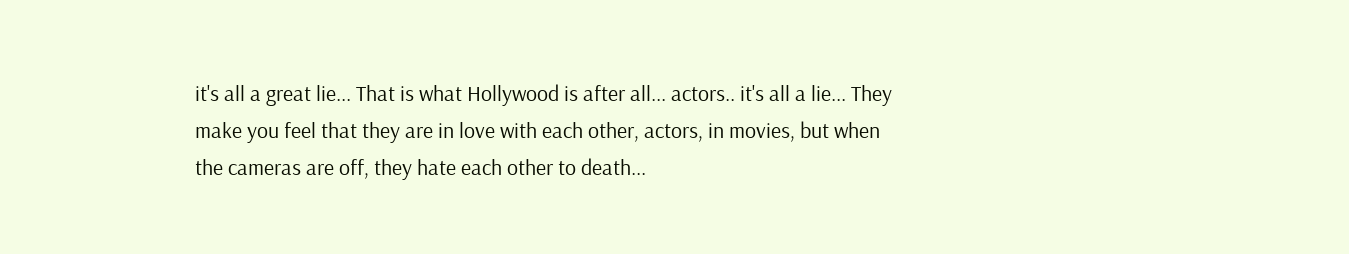it's all a great lie... That is what Hollywood is after all... actors.. it's all a lie... They make you feel that they are in love with each other, actors, in movies, but when the cameras are off, they hate each other to death...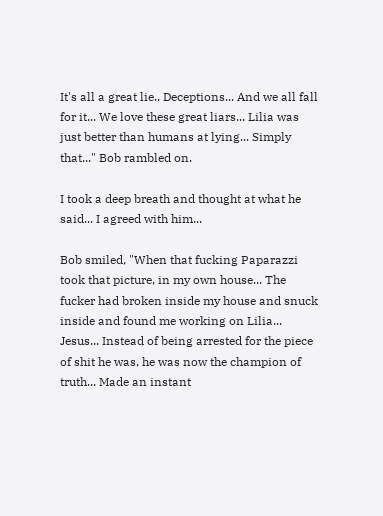It's all a great lie.. Deceptions... And we all fall for it... We love these great liars... Lilia was just better than humans at lying... Simply that..." Bob rambled on.

I took a deep breath and thought at what he said... I agreed with him...

Bob smiled, "When that fucking Paparazzi took that picture, in my own house... The fucker had broken inside my house and snuck inside and found me working on Lilia... Jesus... Instead of being arrested for the piece of shit he was, he was now the champion of truth... Made an instant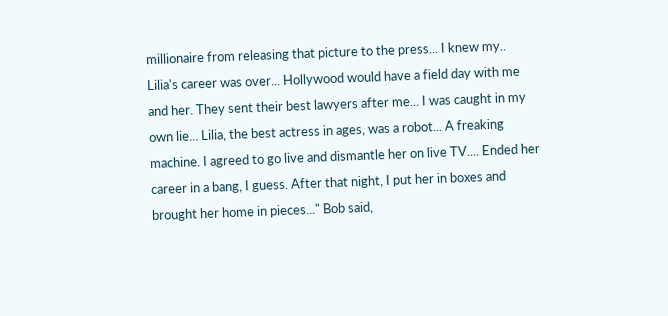millionaire from releasing that picture to the press... I knew my.. Lilia's career was over... Hollywood would have a field day with me and her. They sent their best lawyers after me... I was caught in my own lie... Lilia, the best actress in ages, was a robot... A freaking machine. I agreed to go live and dismantle her on live TV.... Ended her career in a bang, I guess. After that night, I put her in boxes and brought her home in pieces..." Bob said,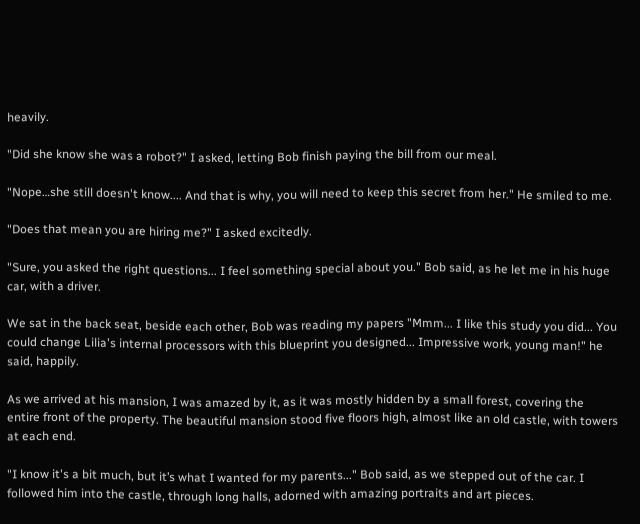heavily.

"Did she know she was a robot?" I asked, letting Bob finish paying the bill from our meal.

"Nope…she still doesn't know.... And that is why, you will need to keep this secret from her." He smiled to me.

"Does that mean you are hiring me?" I asked excitedly.

"Sure, you asked the right questions... I feel something special about you." Bob said, as he let me in his huge car, with a driver.

We sat in the back seat, beside each other, Bob was reading my papers "Mmm... I like this study you did... You could change Lilia's internal processors with this blueprint you designed... Impressive work, young man!" he said, happily.

As we arrived at his mansion, I was amazed by it, as it was mostly hidden by a small forest, covering the entire front of the property. The beautiful mansion stood five floors high, almost like an old castle, with towers at each end.

"I know it's a bit much, but it’s what I wanted for my parents..." Bob said, as we stepped out of the car. I followed him into the castle, through long halls, adorned with amazing portraits and art pieces.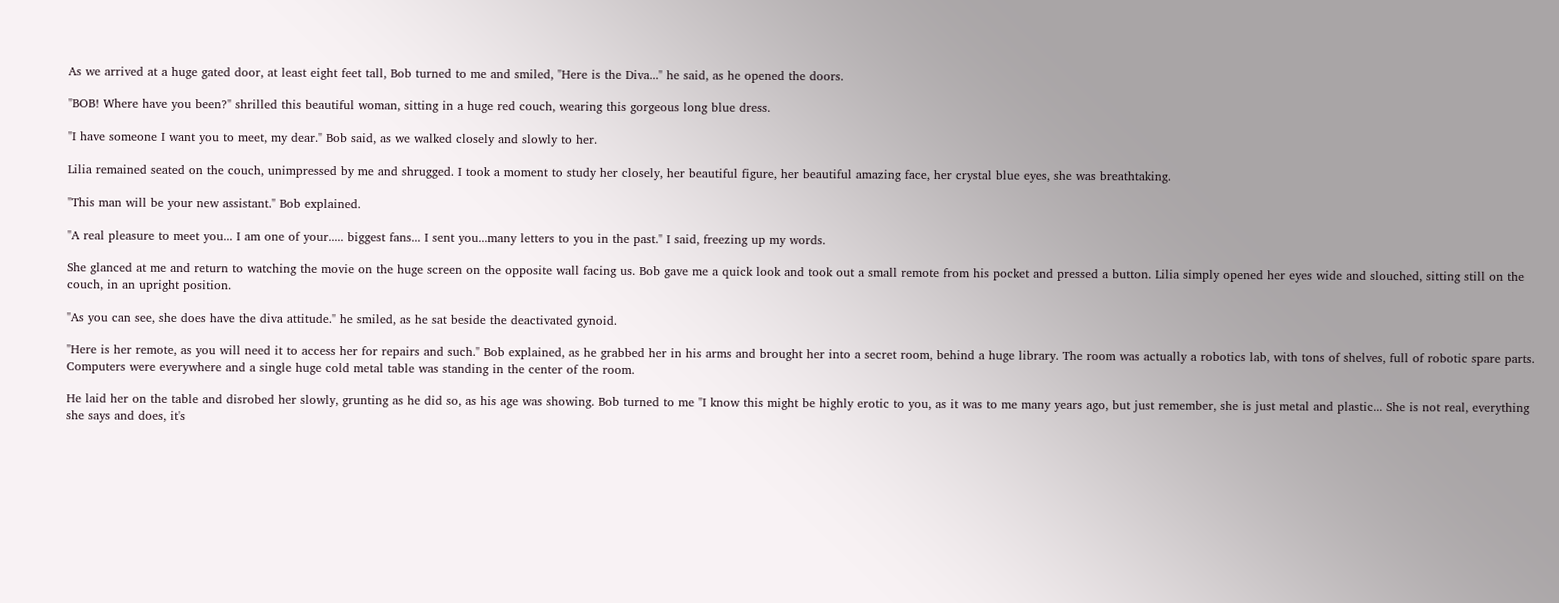As we arrived at a huge gated door, at least eight feet tall, Bob turned to me and smiled, "Here is the Diva..." he said, as he opened the doors.

"BOB! Where have you been?" shrilled this beautiful woman, sitting in a huge red couch, wearing this gorgeous long blue dress.

"I have someone I want you to meet, my dear." Bob said, as we walked closely and slowly to her.

Lilia remained seated on the couch, unimpressed by me and shrugged. I took a moment to study her closely, her beautiful figure, her beautiful amazing face, her crystal blue eyes, she was breathtaking.

"This man will be your new assistant." Bob explained.

"A real pleasure to meet you... I am one of your..... biggest fans... I sent you...many letters to you in the past." I said, freezing up my words.

She glanced at me and return to watching the movie on the huge screen on the opposite wall facing us. Bob gave me a quick look and took out a small remote from his pocket and pressed a button. Lilia simply opened her eyes wide and slouched, sitting still on the couch, in an upright position.

"As you can see, she does have the diva attitude." he smiled, as he sat beside the deactivated gynoid.

"Here is her remote, as you will need it to access her for repairs and such." Bob explained, as he grabbed her in his arms and brought her into a secret room, behind a huge library. The room was actually a robotics lab, with tons of shelves, full of robotic spare parts. Computers were everywhere and a single huge cold metal table was standing in the center of the room.

He laid her on the table and disrobed her slowly, grunting as he did so, as his age was showing. Bob turned to me "I know this might be highly erotic to you, as it was to me many years ago, but just remember, she is just metal and plastic... She is not real, everything she says and does, it's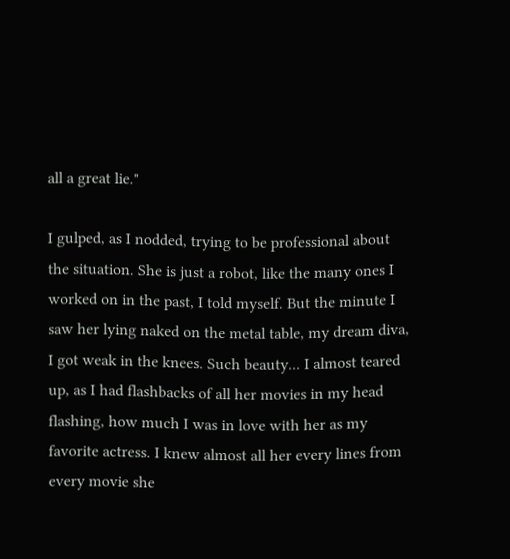all a great lie."

I gulped, as I nodded, trying to be professional about the situation. She is just a robot, like the many ones I worked on in the past, I told myself. But the minute I saw her lying naked on the metal table, my dream diva, I got weak in the knees. Such beauty... I almost teared up, as I had flashbacks of all her movies in my head flashing, how much I was in love with her as my favorite actress. I knew almost all her every lines from every movie she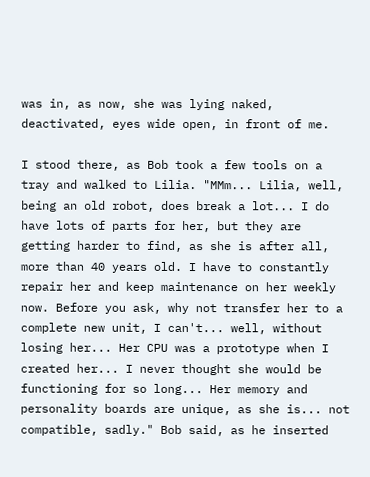was in, as now, she was lying naked, deactivated, eyes wide open, in front of me.

I stood there, as Bob took a few tools on a tray and walked to Lilia. "MMm... Lilia, well, being an old robot, does break a lot... I do have lots of parts for her, but they are getting harder to find, as she is after all, more than 40 years old. I have to constantly repair her and keep maintenance on her weekly now. Before you ask, why not transfer her to a complete new unit, I can't... well, without losing her... Her CPU was a prototype when I created her... I never thought she would be functioning for so long... Her memory and personality boards are unique, as she is... not compatible, sadly." Bob said, as he inserted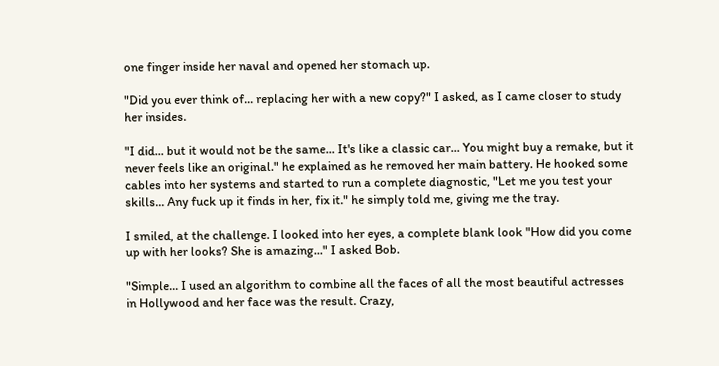one finger inside her naval and opened her stomach up.

"Did you ever think of... replacing her with a new copy?" I asked, as I came closer to study her insides.

"I did... but it would not be the same... It's like a classic car... You might buy a remake, but it never feels like an original." he explained as he removed her main battery. He hooked some cables into her systems and started to run a complete diagnostic, "Let me you test your skills... Any fuck up it finds in her, fix it." he simply told me, giving me the tray.

I smiled, at the challenge. I looked into her eyes, a complete blank look "How did you come up with her looks? She is amazing..." I asked Bob.

"Simple... I used an algorithm to combine all the faces of all the most beautiful actresses in Hollywood and her face was the result. Crazy,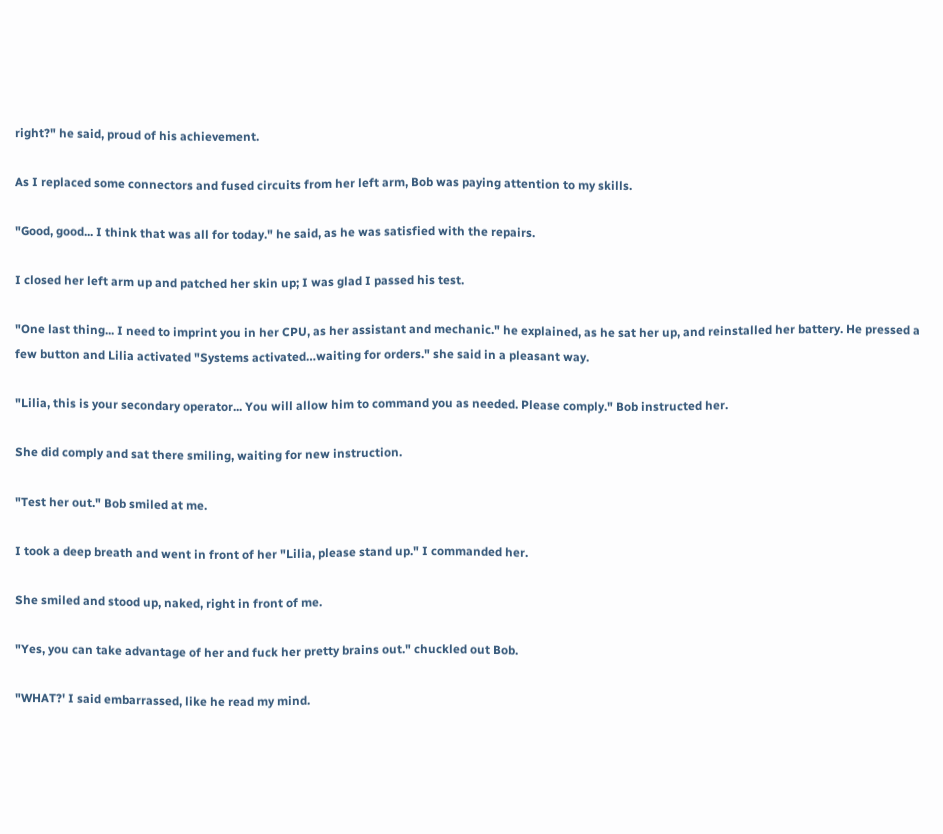right?" he said, proud of his achievement.

As I replaced some connectors and fused circuits from her left arm, Bob was paying attention to my skills.

"Good, good... I think that was all for today." he said, as he was satisfied with the repairs.

I closed her left arm up and patched her skin up; I was glad I passed his test.

"One last thing... I need to imprint you in her CPU, as her assistant and mechanic." he explained, as he sat her up, and reinstalled her battery. He pressed a few button and Lilia activated "Systems activated…waiting for orders." she said in a pleasant way.

"Lilia, this is your secondary operator... You will allow him to command you as needed. Please comply." Bob instructed her.

She did comply and sat there smiling, waiting for new instruction.

"Test her out." Bob smiled at me.

I took a deep breath and went in front of her "Lilia, please stand up." I commanded her.

She smiled and stood up, naked, right in front of me.

"Yes, you can take advantage of her and fuck her pretty brains out." chuckled out Bob.

"WHAT?' I said embarrassed, like he read my mind.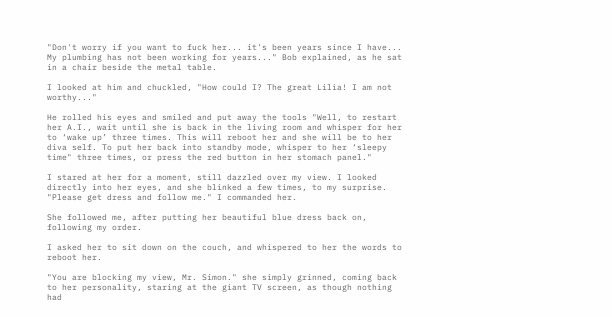"Don't worry if you want to fuck her... it's been years since I have... My plumbing has not been working for years..." Bob explained, as he sat in a chair beside the metal table.

I looked at him and chuckled, "How could I? The great Lilia! I am not worthy..."

He rolled his eyes and smiled and put away the tools "Well, to restart her A.I., wait until she is back in the living room and whisper for her to ‘wake up’ three times. This will reboot her and she will be to her diva self. To put her back into standby mode, whisper to her ‘sleepy time" three times, or press the red button in her stomach panel."

I stared at her for a moment, still dazzled over my view. I looked directly into her eyes, and she blinked a few times, to my surprise. "Please get dress and follow me." I commanded her.

She followed me, after putting her beautiful blue dress back on, following my order.

I asked her to sit down on the couch, and whispered to her the words to reboot her.

"You are blocking my view, Mr. Simon." she simply grinned, coming back to her personality, staring at the giant TV screen, as though nothing had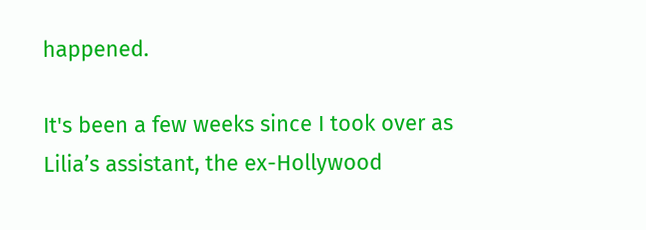happened.

It's been a few weeks since I took over as Lilia’s assistant, the ex-Hollywood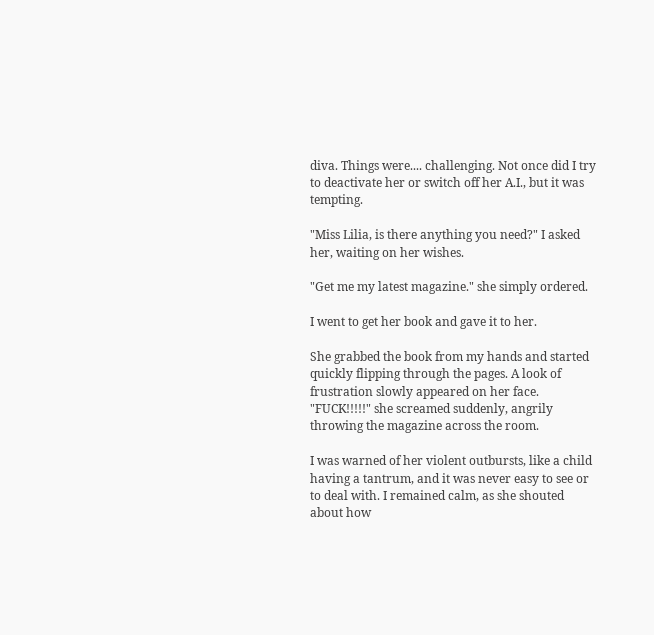diva. Things were.... challenging. Not once did I try to deactivate her or switch off her A.I., but it was tempting.

"Miss Lilia, is there anything you need?" I asked her, waiting on her wishes.

"Get me my latest magazine." she simply ordered.

I went to get her book and gave it to her.

She grabbed the book from my hands and started quickly flipping through the pages. A look of frustration slowly appeared on her face. "FUCK!!!!!" she screamed suddenly, angrily throwing the magazine across the room.

I was warned of her violent outbursts, like a child having a tantrum, and it was never easy to see or to deal with. I remained calm, as she shouted about how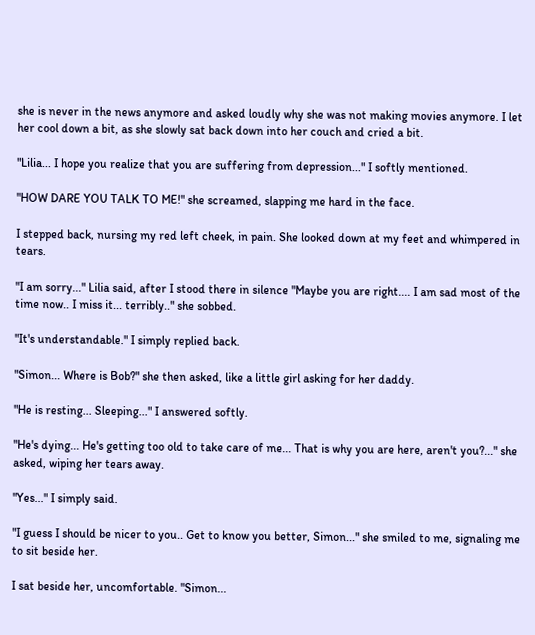she is never in the news anymore and asked loudly why she was not making movies anymore. I let her cool down a bit, as she slowly sat back down into her couch and cried a bit.

"Lilia... I hope you realize that you are suffering from depression..." I softly mentioned.

"HOW DARE YOU TALK TO ME!" she screamed, slapping me hard in the face.

I stepped back, nursing my red left cheek, in pain. She looked down at my feet and whimpered in tears.

"I am sorry..." Lilia said, after I stood there in silence "Maybe you are right.... I am sad most of the time now.. I miss it... terribly.." she sobbed.

"It's understandable." I simply replied back.

"Simon... Where is Bob?" she then asked, like a little girl asking for her daddy.

"He is resting... Sleeping..." I answered softly.

"He's dying... He's getting too old to take care of me... That is why you are here, aren't you?..." she asked, wiping her tears away.

"Yes..." I simply said.

"I guess I should be nicer to you.. Get to know you better, Simon..." she smiled to me, signaling me to sit beside her.

I sat beside her, uncomfortable. "Simon...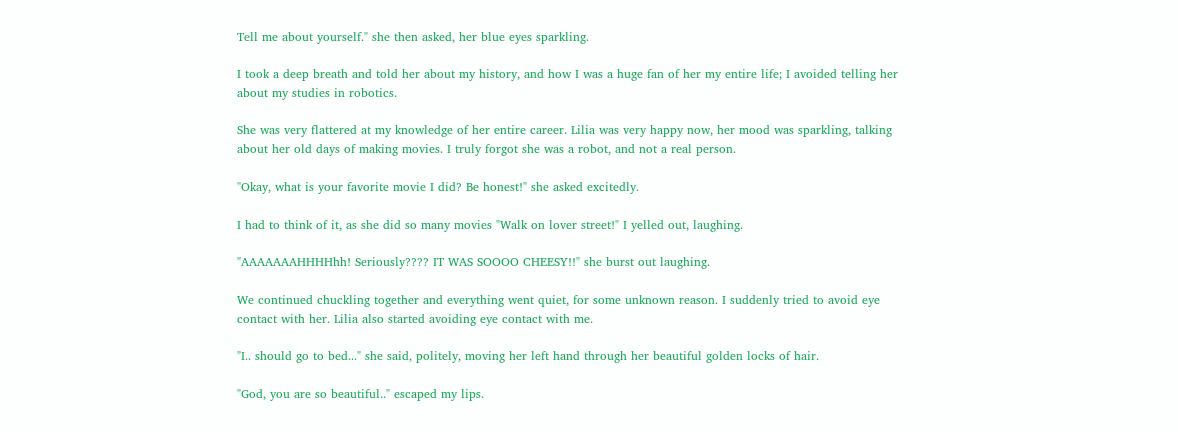Tell me about yourself." she then asked, her blue eyes sparkling.

I took a deep breath and told her about my history, and how I was a huge fan of her my entire life; I avoided telling her about my studies in robotics.

She was very flattered at my knowledge of her entire career. Lilia was very happy now, her mood was sparkling, talking about her old days of making movies. I truly forgot she was a robot, and not a real person.

"Okay, what is your favorite movie I did? Be honest!" she asked excitedly.

I had to think of it, as she did so many movies "Walk on lover street!" I yelled out, laughing.

"AAAAAAAHHHHhh! Seriously???? IT WAS SOOOO CHEESY!!" she burst out laughing.

We continued chuckling together and everything went quiet, for some unknown reason. I suddenly tried to avoid eye contact with her. Lilia also started avoiding eye contact with me.

"I.. should go to bed..." she said, politely, moving her left hand through her beautiful golden locks of hair.

"God, you are so beautiful.." escaped my lips.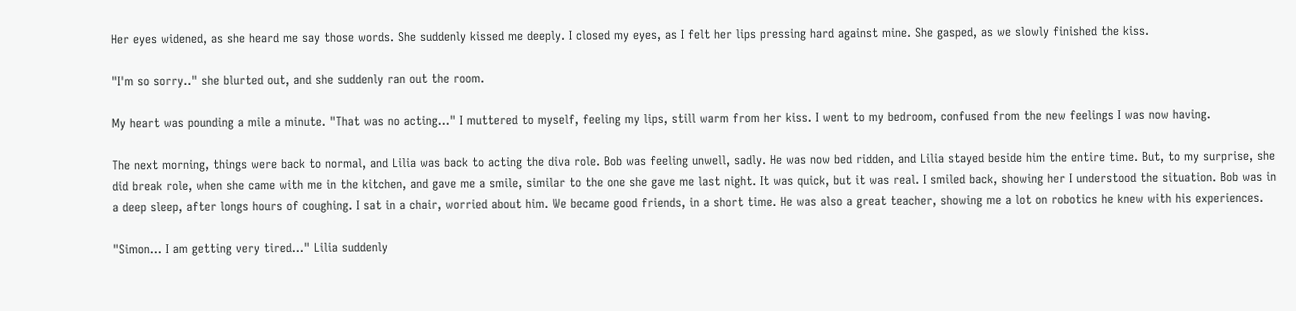Her eyes widened, as she heard me say those words. She suddenly kissed me deeply. I closed my eyes, as I felt her lips pressing hard against mine. She gasped, as we slowly finished the kiss.

"I'm so sorry.." she blurted out, and she suddenly ran out the room.

My heart was pounding a mile a minute. "That was no acting..." I muttered to myself, feeling my lips, still warm from her kiss. I went to my bedroom, confused from the new feelings I was now having.

The next morning, things were back to normal, and Lilia was back to acting the diva role. Bob was feeling unwell, sadly. He was now bed ridden, and Lilia stayed beside him the entire time. But, to my surprise, she did break role, when she came with me in the kitchen, and gave me a smile, similar to the one she gave me last night. It was quick, but it was real. I smiled back, showing her I understood the situation. Bob was in a deep sleep, after longs hours of coughing. I sat in a chair, worried about him. We became good friends, in a short time. He was also a great teacher, showing me a lot on robotics he knew with his experiences.

"Simon... I am getting very tired..." Lilia suddenly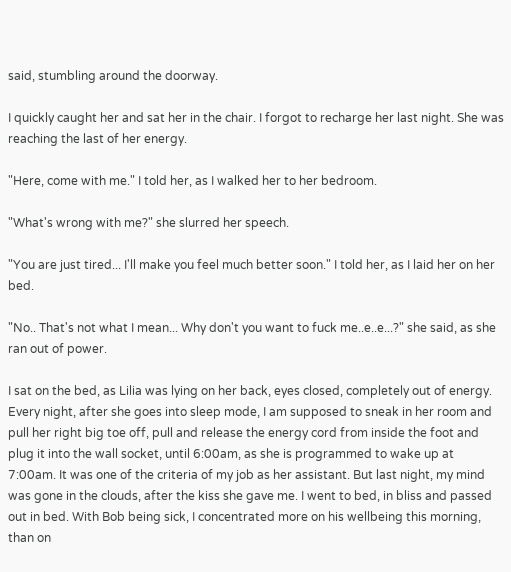said, stumbling around the doorway.

I quickly caught her and sat her in the chair. I forgot to recharge her last night. She was reaching the last of her energy.

"Here, come with me." I told her, as I walked her to her bedroom.

"What's wrong with me?" she slurred her speech.

"You are just tired... I'll make you feel much better soon." I told her, as I laid her on her bed.

"No.. That's not what I mean... Why don't you want to fuck me..e..e...?" she said, as she ran out of power.

I sat on the bed, as Lilia was lying on her back, eyes closed, completely out of energy. Every night, after she goes into sleep mode, I am supposed to sneak in her room and pull her right big toe off, pull and release the energy cord from inside the foot and plug it into the wall socket, until 6:00am, as she is programmed to wake up at 7:00am. It was one of the criteria of my job as her assistant. But last night, my mind was gone in the clouds, after the kiss she gave me. I went to bed, in bliss and passed out in bed. With Bob being sick, I concentrated more on his wellbeing this morning, than on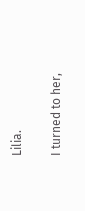Lilia.

I turned to her,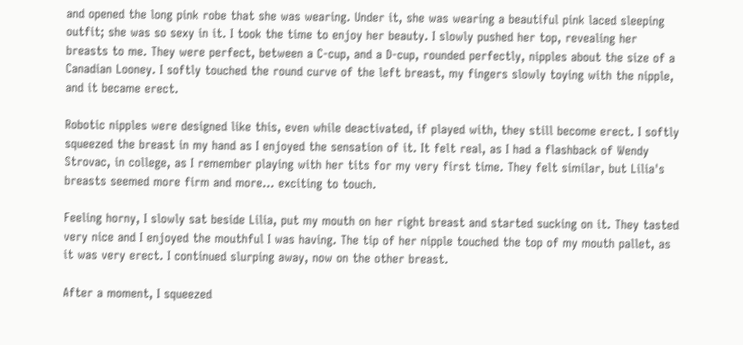and opened the long pink robe that she was wearing. Under it, she was wearing a beautiful pink laced sleeping outfit; she was so sexy in it. I took the time to enjoy her beauty. I slowly pushed her top, revealing her breasts to me. They were perfect, between a C-cup, and a D-cup, rounded perfectly, nipples about the size of a Canadian Looney. I softly touched the round curve of the left breast, my fingers slowly toying with the nipple, and it became erect.

Robotic nipples were designed like this, even while deactivated, if played with, they still become erect. I softly squeezed the breast in my hand as I enjoyed the sensation of it. It felt real, as I had a flashback of Wendy Strovac, in college, as I remember playing with her tits for my very first time. They felt similar, but Lilia's breasts seemed more firm and more... exciting to touch.

Feeling horny, I slowly sat beside Lilia, put my mouth on her right breast and started sucking on it. They tasted very nice and I enjoyed the mouthful I was having. The tip of her nipple touched the top of my mouth pallet, as it was very erect. I continued slurping away, now on the other breast.

After a moment, I squeezed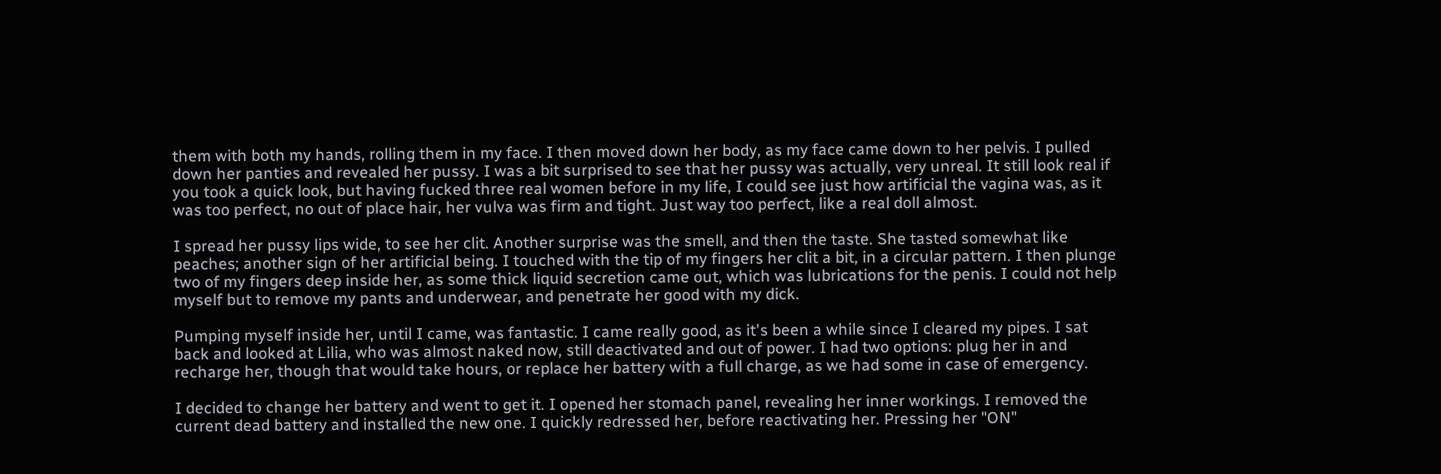them with both my hands, rolling them in my face. I then moved down her body, as my face came down to her pelvis. I pulled down her panties and revealed her pussy. I was a bit surprised to see that her pussy was actually, very unreal. It still look real if you took a quick look, but having fucked three real women before in my life, I could see just how artificial the vagina was, as it was too perfect, no out of place hair, her vulva was firm and tight. Just way too perfect, like a real doll almost.

I spread her pussy lips wide, to see her clit. Another surprise was the smell, and then the taste. She tasted somewhat like peaches; another sign of her artificial being. I touched with the tip of my fingers her clit a bit, in a circular pattern. I then plunge two of my fingers deep inside her, as some thick liquid secretion came out, which was lubrications for the penis. I could not help myself but to remove my pants and underwear, and penetrate her good with my dick.

Pumping myself inside her, until I came, was fantastic. I came really good, as it's been a while since I cleared my pipes. I sat back and looked at Lilia, who was almost naked now, still deactivated and out of power. I had two options: plug her in and recharge her, though that would take hours, or replace her battery with a full charge, as we had some in case of emergency.

I decided to change her battery and went to get it. I opened her stomach panel, revealing her inner workings. I removed the current dead battery and installed the new one. I quickly redressed her, before reactivating her. Pressing her "ON"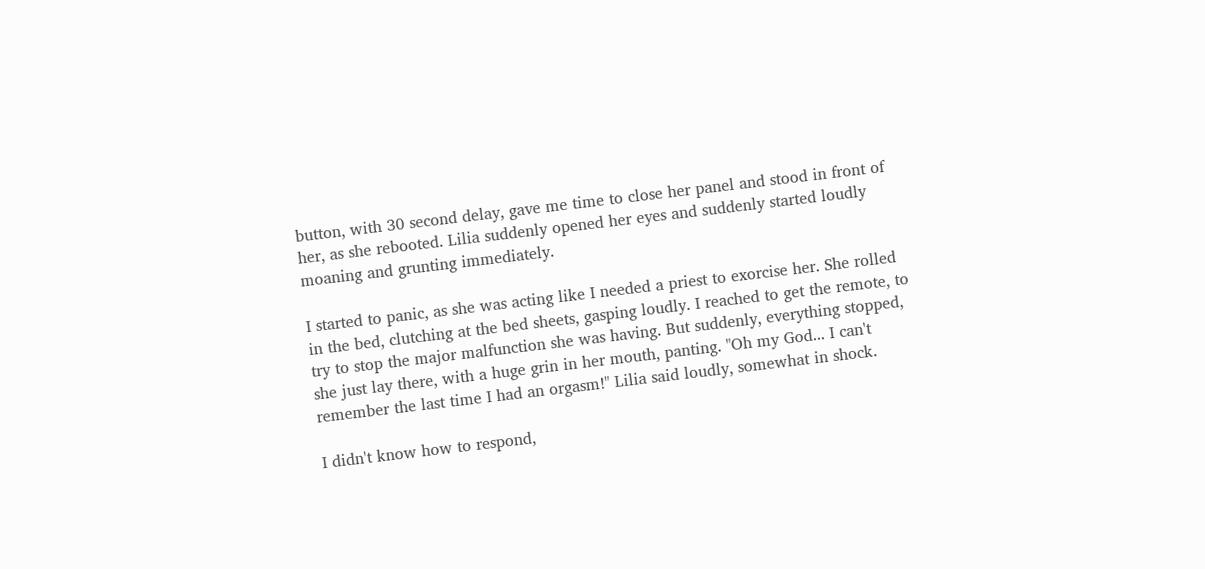button, with 30 second delay, gave me time to close her panel and stood in front of her, as she rebooted. Lilia suddenly opened her eyes and suddenly started loudly moaning and grunting immediately.

I started to panic, as she was acting like I needed a priest to exorcise her. She rolled in the bed, clutching at the bed sheets, gasping loudly. I reached to get the remote, to try to stop the major malfunction she was having. But suddenly, everything stopped, she just lay there, with a huge grin in her mouth, panting. "Oh my God... I can't remember the last time I had an orgasm!" Lilia said loudly, somewhat in shock.

I didn't know how to respond,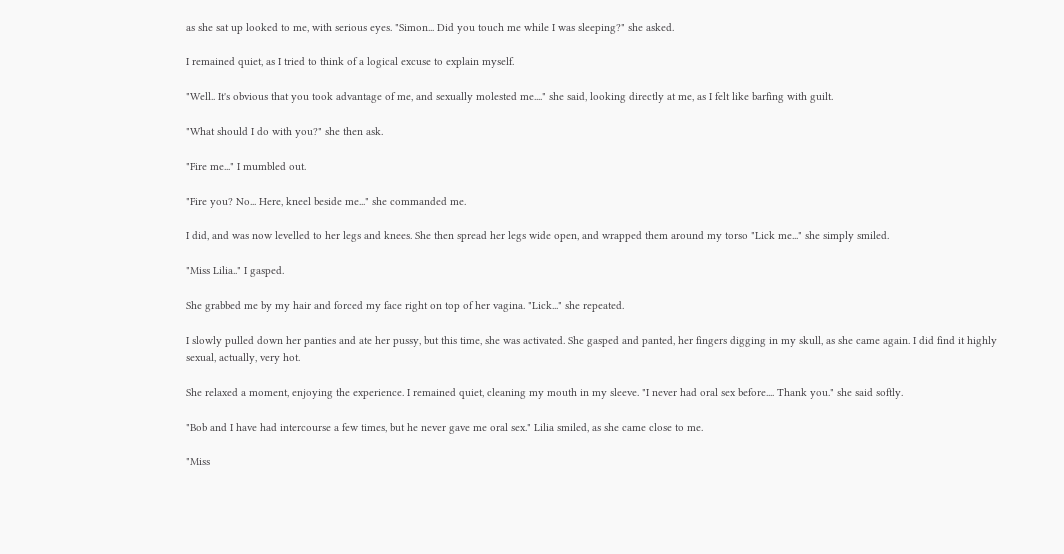as she sat up looked to me, with serious eyes. "Simon... Did you touch me while I was sleeping?" she asked.

I remained quiet, as I tried to think of a logical excuse to explain myself.

"Well.. It's obvious that you took advantage of me, and sexually molested me...." she said, looking directly at me, as I felt like barfing with guilt.

"What should I do with you?" she then ask.

"Fire me..." I mumbled out.

"Fire you? No... Here, kneel beside me..." she commanded me.

I did, and was now levelled to her legs and knees. She then spread her legs wide open, and wrapped them around my torso "Lick me..." she simply smiled.

"Miss Lilia.." I gasped.

She grabbed me by my hair and forced my face right on top of her vagina. "Lick..." she repeated.

I slowly pulled down her panties and ate her pussy, but this time, she was activated. She gasped and panted, her fingers digging in my skull, as she came again. I did find it highly sexual, actually, very hot.

She relaxed a moment, enjoying the experience. I remained quiet, cleaning my mouth in my sleeve. "I never had oral sex before.... Thank you." she said softly.

"Bob and I have had intercourse a few times, but he never gave me oral sex." Lilia smiled, as she came close to me.

"Miss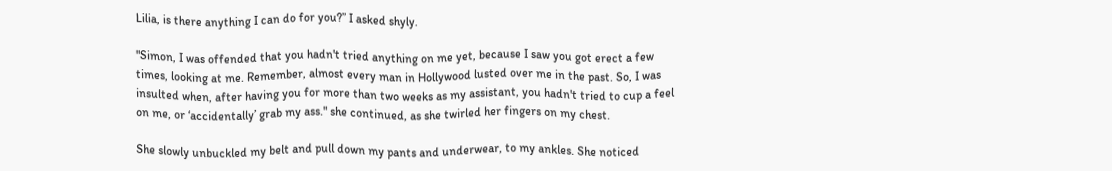Lilia, is there anything I can do for you?” I asked shyly.

"Simon, I was offended that you hadn't tried anything on me yet, because I saw you got erect a few times, looking at me. Remember, almost every man in Hollywood lusted over me in the past. So, I was insulted when, after having you for more than two weeks as my assistant, you hadn't tried to cup a feel on me, or ‘accidentally’ grab my ass." she continued, as she twirled her fingers on my chest.

She slowly unbuckled my belt and pull down my pants and underwear, to my ankles. She noticed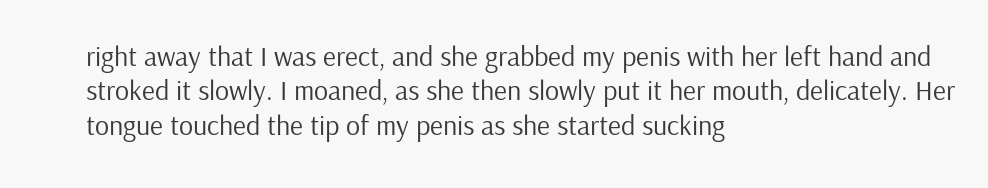right away that I was erect, and she grabbed my penis with her left hand and stroked it slowly. I moaned, as she then slowly put it her mouth, delicately. Her tongue touched the tip of my penis as she started sucking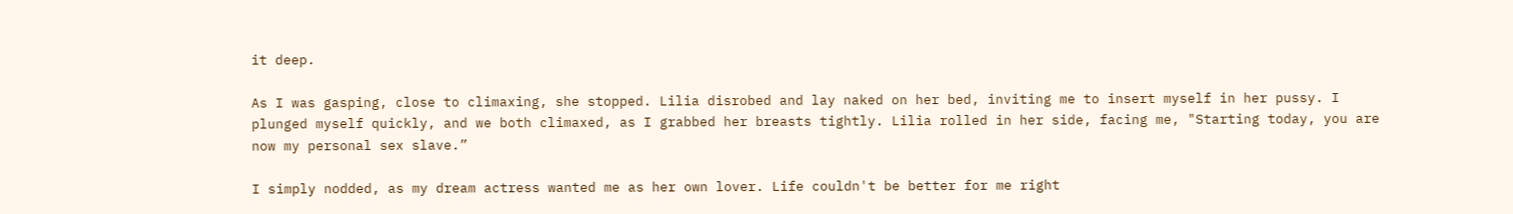it deep.

As I was gasping, close to climaxing, she stopped. Lilia disrobed and lay naked on her bed, inviting me to insert myself in her pussy. I plunged myself quickly, and we both climaxed, as I grabbed her breasts tightly. Lilia rolled in her side, facing me, "Starting today, you are now my personal sex slave.”

I simply nodded, as my dream actress wanted me as her own lover. Life couldn't be better for me right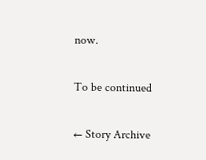now.

To be continued

← Story Archive